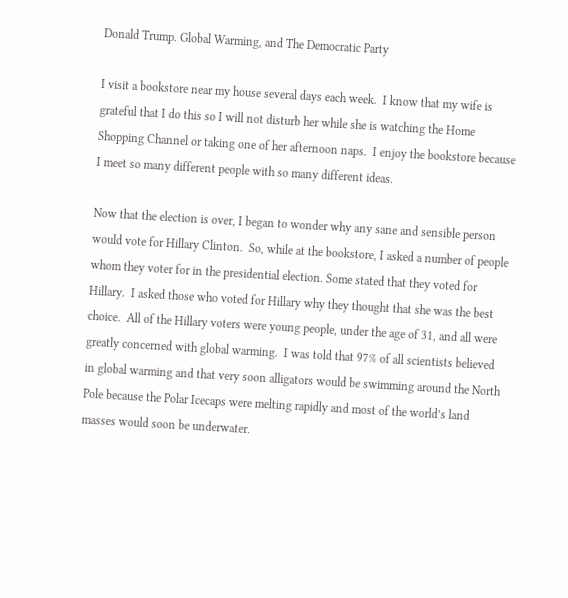Donald Trump. Global Warming, and The Democratic Party

I visit a bookstore near my house several days each week.  I know that my wife is grateful that I do this so I will not disturb her while she is watching the Home Shopping Channel or taking one of her afternoon naps.  I enjoy the bookstore because I meet so many different people with so many different ideas.

Now that the election is over, I began to wonder why any sane and sensible person would vote for Hillary Clinton.  So, while at the bookstore, I asked a number of people whom they voter for in the presidential election. Some stated that they voted for Hillary.  I asked those who voted for Hillary why they thought that she was the best choice.  All of the Hillary voters were young people, under the age of 31, and all were greatly concerned with global warming.  I was told that 97% of all scientists believed in global warming and that very soon alligators would be swimming around the North Pole because the Polar Icecaps were melting rapidly and most of the world’s land masses would soon be underwater.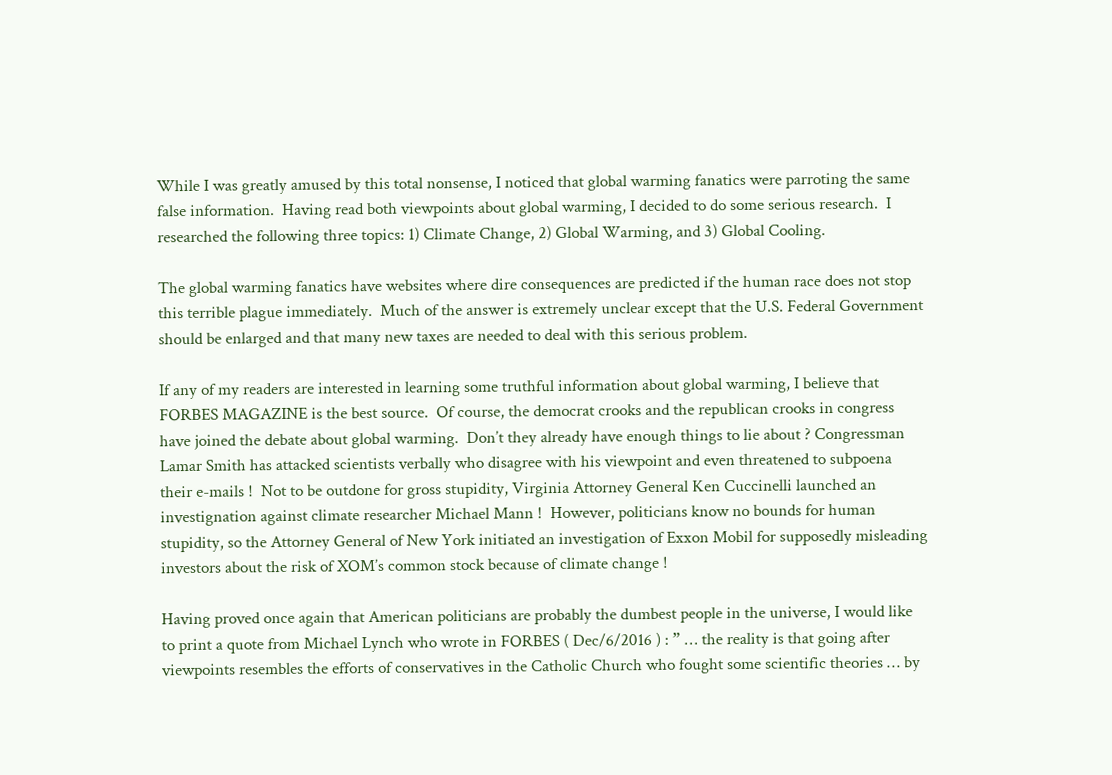While I was greatly amused by this total nonsense, I noticed that global warming fanatics were parroting the same false information.  Having read both viewpoints about global warming, I decided to do some serious research.  I researched the following three topics: 1) Climate Change, 2) Global Warming, and 3) Global Cooling.

The global warming fanatics have websites where dire consequences are predicted if the human race does not stop this terrible plague immediately.  Much of the answer is extremely unclear except that the U.S. Federal Government should be enlarged and that many new taxes are needed to deal with this serious problem.

If any of my readers are interested in learning some truthful information about global warming, I believe that FORBES MAGAZINE is the best source.  Of course, the democrat crooks and the republican crooks in congress have joined the debate about global warming.  Don’t they already have enough things to lie about ? Congressman Lamar Smith has attacked scientists verbally who disagree with his viewpoint and even threatened to subpoena their e-mails !  Not to be outdone for gross stupidity, Virginia Attorney General Ken Cuccinelli launched an investignation against climate researcher Michael Mann !  However, politicians know no bounds for human stupidity, so the Attorney General of New York initiated an investigation of Exxon Mobil for supposedly misleading investors about the risk of XOM’s common stock because of climate change !

Having proved once again that American politicians are probably the dumbest people in the universe, I would like to print a quote from Michael Lynch who wrote in FORBES ( Dec/6/2016 ) : ” … the reality is that going after viewpoints resembles the efforts of conservatives in the Catholic Church who fought some scientific theories … by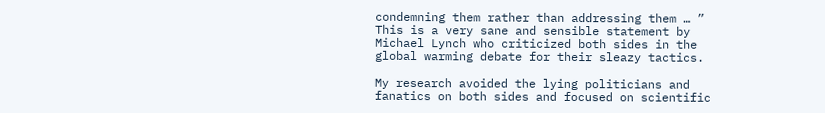condemning them rather than addressing them … ”  This is a very sane and sensible statement by Michael Lynch who criticized both sides in the global warming debate for their sleazy tactics.

My research avoided the lying politicians and fanatics on both sides and focused on scientific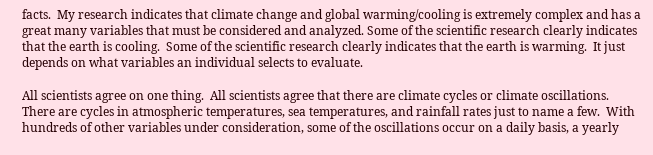facts.  My research indicates that climate change and global warming/cooling is extremely complex and has a great many variables that must be considered and analyzed. Some of the scientific research clearly indicates that the earth is cooling.  Some of the scientific research clearly indicates that the earth is warming.  It just depends on what variables an individual selects to evaluate.

All scientists agree on one thing.  All scientists agree that there are climate cycles or climate oscillations.  There are cycles in atmospheric temperatures, sea temperatures, and rainfall rates just to name a few.  With hundreds of other variables under consideration, some of the oscillations occur on a daily basis, a yearly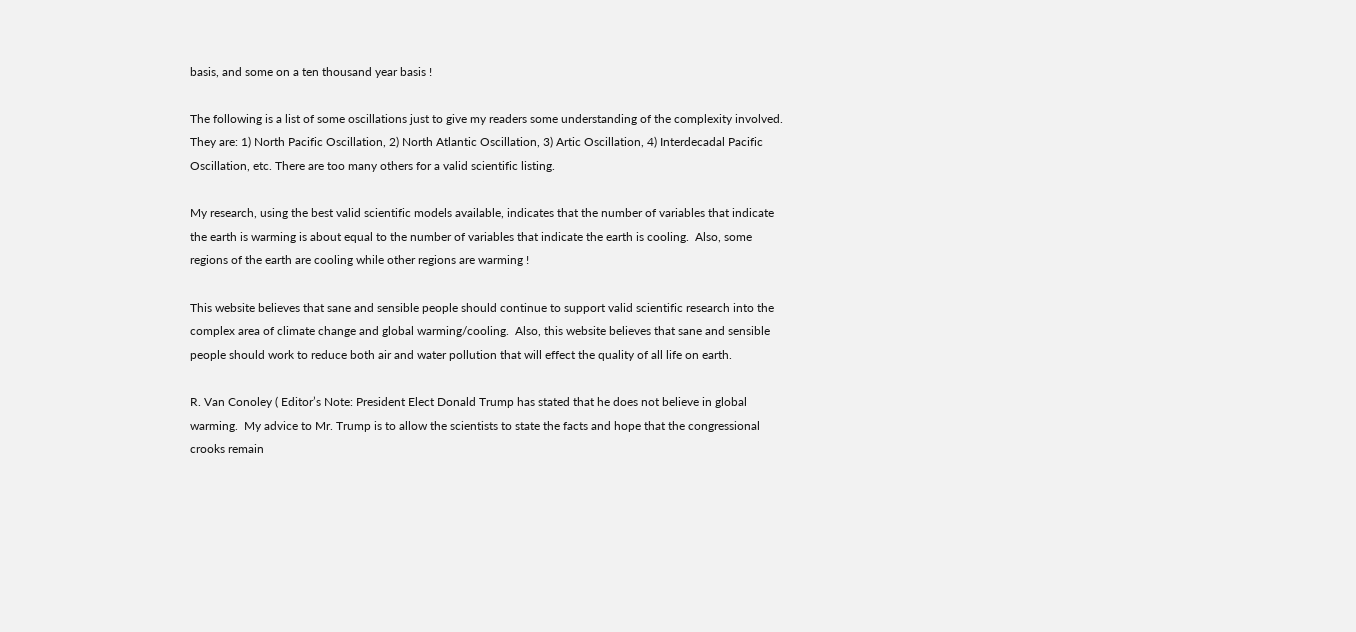basis, and some on a ten thousand year basis !

The following is a list of some oscillations just to give my readers some understanding of the complexity involved.  They are: 1) North Pacific Oscillation, 2) North Atlantic Oscillation, 3) Artic Oscillation, 4) Interdecadal Pacific Oscillation, etc. There are too many others for a valid scientific listing.

My research, using the best valid scientific models available, indicates that the number of variables that indicate the earth is warming is about equal to the number of variables that indicate the earth is cooling.  Also, some regions of the earth are cooling while other regions are warming !

This website believes that sane and sensible people should continue to support valid scientific research into the complex area of climate change and global warming/cooling.  Also, this website believes that sane and sensible people should work to reduce both air and water pollution that will effect the quality of all life on earth.

R. Van Conoley ( Editor’s Note: President Elect Donald Trump has stated that he does not believe in global warming.  My advice to Mr. Trump is to allow the scientists to state the facts and hope that the congressional crooks remain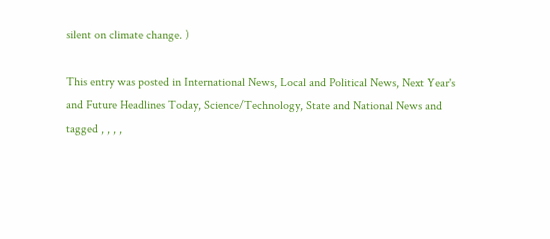silent on climate change. )

This entry was posted in International News, Local and Political News, Next Year's and Future Headlines Today, Science/Technology, State and National News and tagged , , , ,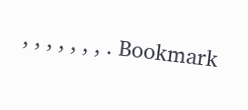, , , , , , , . Bookmark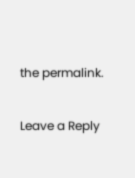the permalink.

Leave a Reply